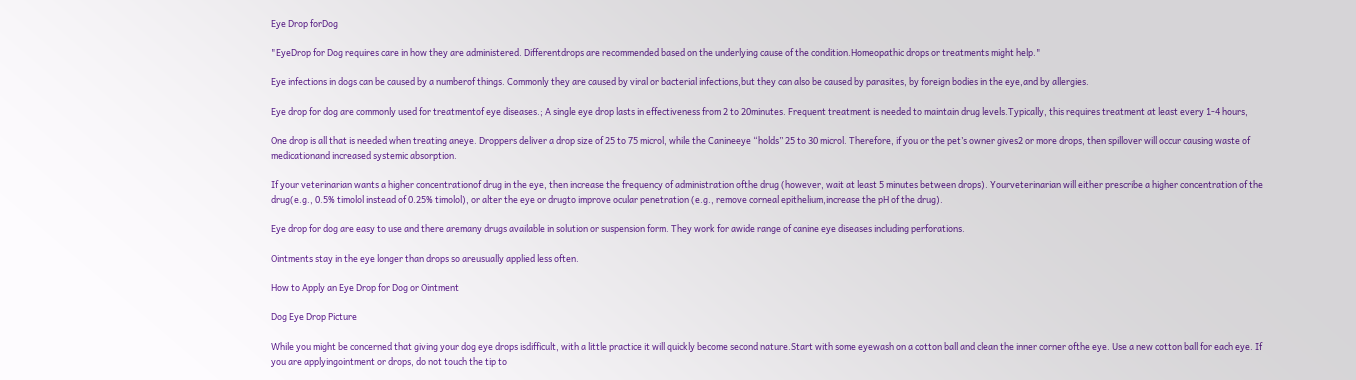Eye Drop forDog

"EyeDrop for Dog requires care in how they are administered. Differentdrops are recommended based on the underlying cause of the condition.Homeopathic drops or treatments might help."

Eye infections in dogs can be caused by a numberof things. Commonly they are caused by viral or bacterial infections,but they can also be caused by parasites, by foreign bodies in the eye,and by allergies.

Eye drop for dog are commonly used for treatmentof eye diseases.; A single eye drop lasts in effectiveness from 2 to 20minutes. Frequent treatment is needed to maintain drug levels.Typically, this requires treatment at least every 1-4 hours,

One drop is all that is needed when treating aneye. Droppers deliver a drop size of 25 to 75 microl, while the Canineeye “holds” 25 to 30 microl. Therefore, if you or the pet’s owner gives2 or more drops, then spillover will occur causing waste of medicationand increased systemic absorption.

If your veterinarian wants a higher concentrationof drug in the eye, then increase the frequency of administration ofthe drug (however, wait at least 5 minutes between drops). Yourveterinarian will either prescribe a higher concentration of the drug(e.g., 0.5% timolol instead of 0.25% timolol), or alter the eye or drugto improve ocular penetration (e.g., remove corneal epithelium,increase the pH of the drug).

Eye drop for dog are easy to use and there aremany drugs available in solution or suspension form. They work for awide range of canine eye diseases including perforations.

Ointments stay in the eye longer than drops so areusually applied less often.

How to Apply an Eye Drop for Dog or Ointment

Dog Eye Drop Picture

While you might be concerned that giving your dog eye drops isdifficult, with a little practice it will quickly become second nature.Start with some eyewash on a cotton ball and clean the inner corner ofthe eye. Use a new cotton ball for each eye. If you are applyingointment or drops, do not touch the tip to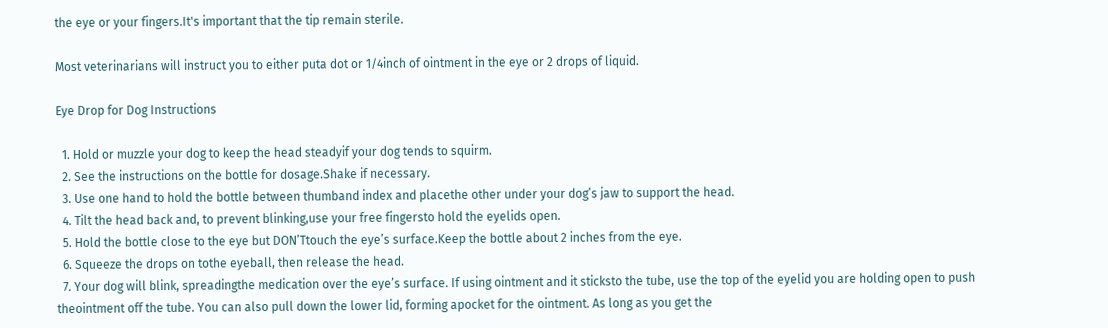the eye or your fingers.It's important that the tip remain sterile.

Most veterinarians will instruct you to either puta dot or 1/4inch of ointment in the eye or 2 drops of liquid.

Eye Drop for Dog Instructions

  1. Hold or muzzle your dog to keep the head steadyif your dog tends to squirm.
  2. See the instructions on the bottle for dosage.Shake if necessary.
  3. Use one hand to hold the bottle between thumband index and placethe other under your dog’s jaw to support the head.
  4. Tilt the head back and, to prevent blinking,use your free fingersto hold the eyelids open.
  5. Hold the bottle close to the eye but DON’Ttouch the eye’s surface.Keep the bottle about 2 inches from the eye.
  6. Squeeze the drops on tothe eyeball, then release the head.
  7. Your dog will blink, spreadingthe medication over the eye’s surface. If using ointment and it sticksto the tube, use the top of the eyelid you are holding open to push theointment off the tube. You can also pull down the lower lid, forming apocket for the ointment. As long as you get the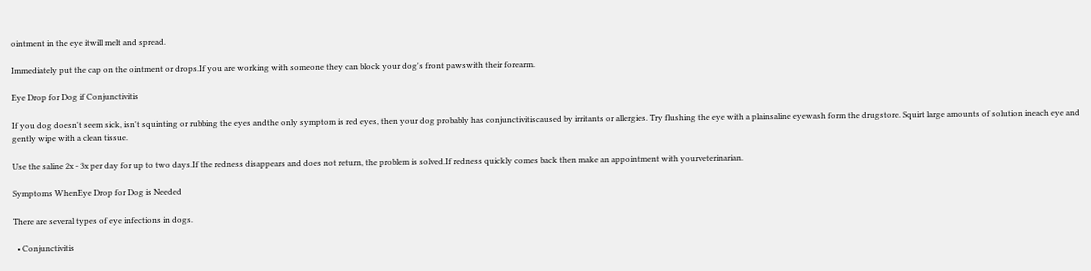ointment in the eye itwill melt and spread.

Immediately put the cap on the ointment or drops.If you are working with someone they can block your dog's front pawswith their forearm.

Eye Drop for Dog if Conjunctivitis

If you dog doesn't seem sick, isn't squinting or rubbing the eyes andthe only symptom is red eyes, then your dog probably has conjunctivitiscaused by irritants or allergies. Try flushing the eye with a plainsaline eyewash form the drugstore. Squirt large amounts of solution ineach eye and gently wipe with a clean tissue.

Use the saline 2x - 3x per day for up to two days.If the redness disappears and does not return, the problem is solved.If redness quickly comes back then make an appointment with yourveterinarian.

Symptoms WhenEye Drop for Dog is Needed

There are several types of eye infections in dogs.

  • Conjunctivitis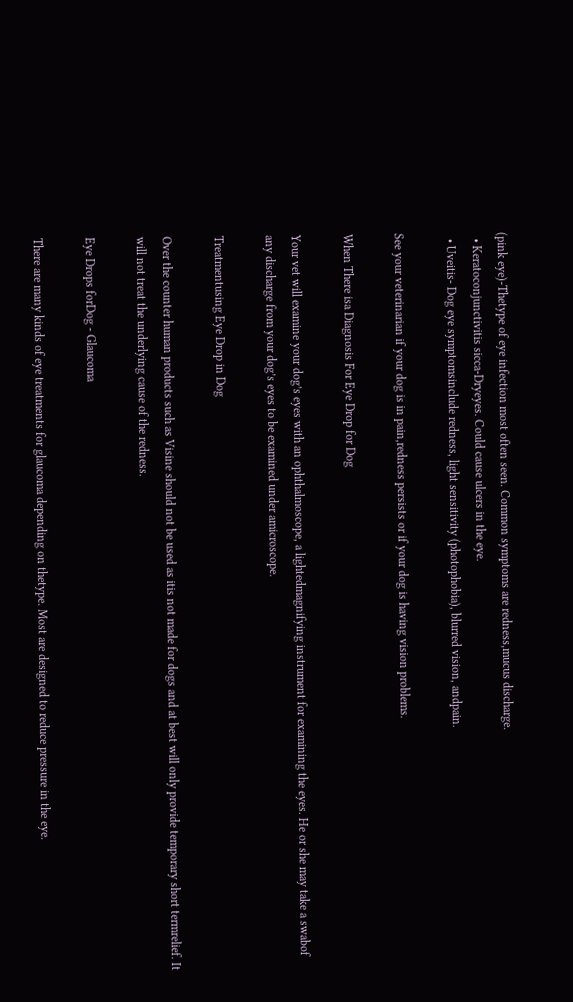(pink eye)-Thetype of eye infection most often seen. Common symptoms are redness,mucus discharge.
  • Keratoconjunctivitis sicca-Dryeyes. Could cause ulcers in the eye.
  • Uveitis- Dog eye symptomsinclude redness, light sensitivity (photophobia), blurred vision, andpain.

See your veterinarian if your dog is in pain,redness persists or if your dog is having vision problems.

When There isa Diagnosis For Eye Drop for Dog

Your vet will examine your dog’s eyes with an ophthalmoscope, a lightedmagnifying instrument for examining the eyes. He or she may take a swabof any discharge from your dog’s eyes to be examined under amicroscope.

Treatmentusing Eye Drop in Dog

Over the counter human products such as Visine should not be used as itis not made for dogs and at best will only provide temporary short termrelief. It will not treat the underlying cause of the redness.

Eye Drops forDog - Glaucoma

There are many kinds of eye treatments for glaucoma depending on thetype. Most are designed to reduce pressure in the eye.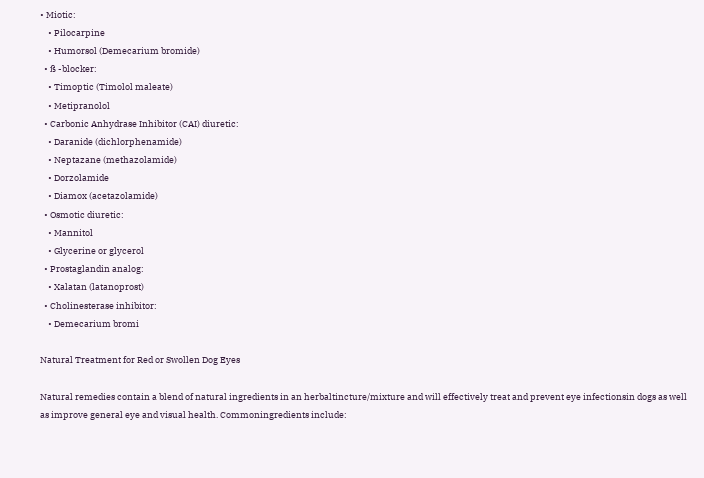• Miotic:
    • Pilocarpine
    • Humorsol (Demecarium bromide)
  • ß -blocker:
    • Timoptic (Timolol maleate)
    • Metipranolol
  • Carbonic Anhydrase Inhibitor (CAI) diuretic:
    • Daranide (dichlorphenamide)
    • Neptazane (methazolamide)
    • Dorzolamide
    • Diamox (acetazolamide)
  • Osmotic diuretic:
    • Mannitol
    • Glycerine or glycerol
  • Prostaglandin analog:
    • Xalatan (latanoprost)
  • Cholinesterase inhibitor:
    • Demecarium bromi

Natural Treatment for Red or Swollen Dog Eyes

Natural remedies contain a blend of natural ingredients in an herbaltincture/mixture and will effectively treat and prevent eye infectionsin dogs as well as improve general eye and visual health. Commoningredients include: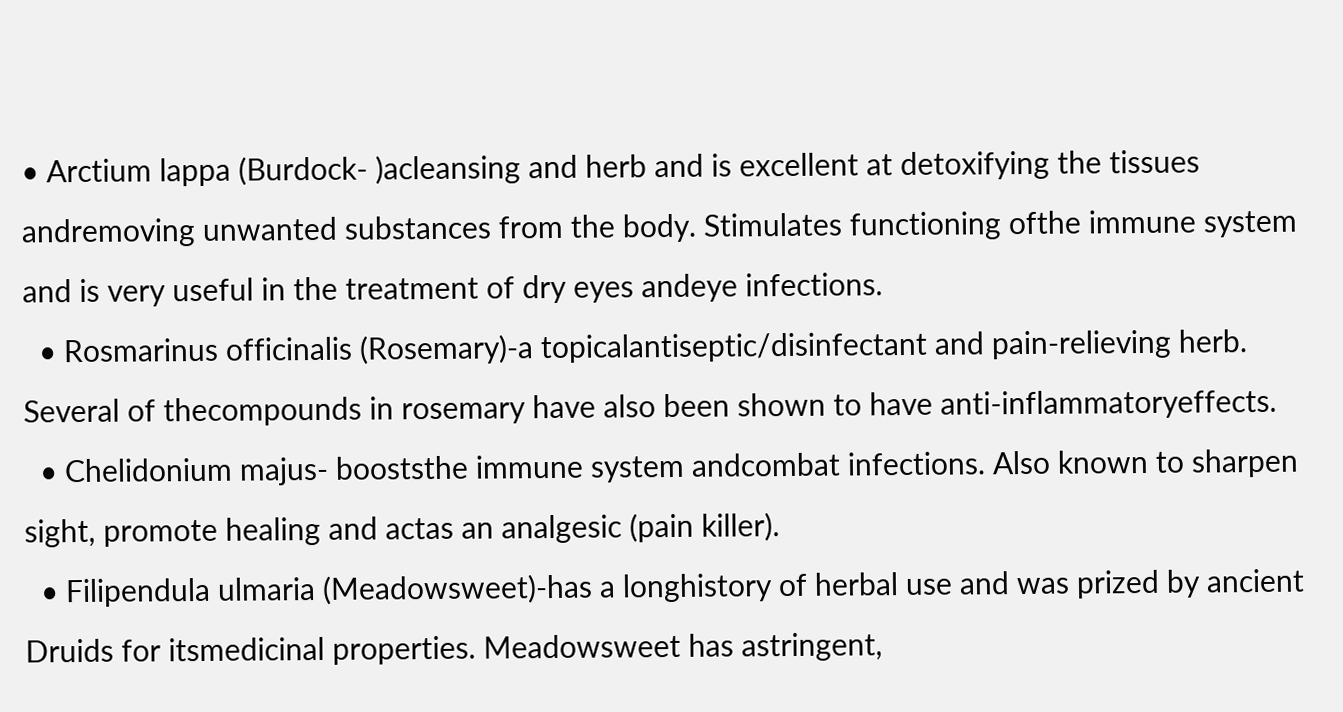• Arctium lappa (Burdock- )acleansing and herb and is excellent at detoxifying the tissues andremoving unwanted substances from the body. Stimulates functioning ofthe immune system and is very useful in the treatment of dry eyes andeye infections.
  • Rosmarinus officinalis (Rosemary)-a topicalantiseptic/disinfectant and pain-relieving herb. Several of thecompounds in rosemary have also been shown to have anti-inflammatoryeffects.
  • Chelidonium majus- booststhe immune system andcombat infections. Also known to sharpen sight, promote healing and actas an analgesic (pain killer).
  • Filipendula ulmaria (Meadowsweet)-has a longhistory of herbal use and was prized by ancient Druids for itsmedicinal properties. Meadowsweet has astringent,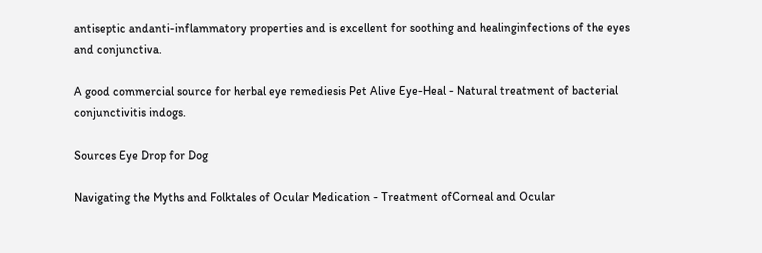antiseptic andanti-inflammatory properties and is excellent for soothing and healinginfections of the eyes and conjunctiva.

A good commercial source for herbal eye remediesis Pet Alive Eye-Heal - Natural treatment of bacterial conjunctivitis indogs.

Sources Eye Drop for Dog

Navigating the Myths and Folktales of Ocular Medication - Treatment ofCorneal and Ocular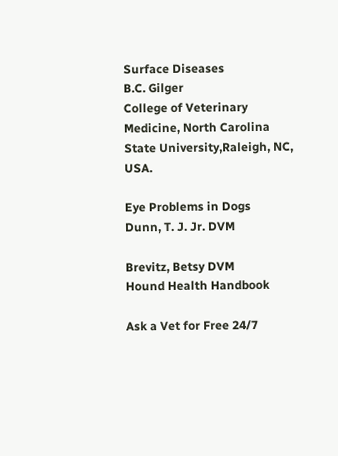Surface Diseases
B.C. Gilger
College of Veterinary Medicine, North Carolina State University,Raleigh, NC, USA.

Eye Problems in Dogs
Dunn, T. J. Jr. DVM

Brevitz, Betsy DVM
Hound Health Handbook

Ask a Vet for Free 24/7